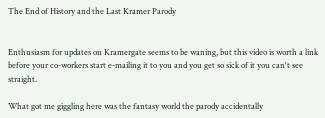The End of History and the Last Kramer Parody


Enthusiasm for updates on Kramergate seems to be waning, but this video is worth a link before your co-workers start e-mailing it to you and you get so sick of it you can't see straight.

What got me giggling here was the fantasy world the parody accidentally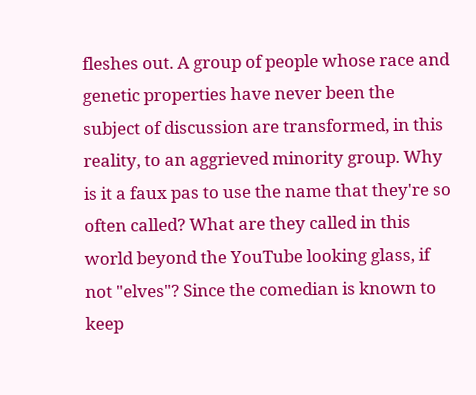fleshes out. A group of people whose race and genetic properties have never been the subject of discussion are transformed, in this reality, to an aggrieved minority group. Why is it a faux pas to use the name that they're so often called? What are they called in this world beyond the YouTube looking glass, if not "elves"? Since the comedian is known to keep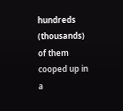hundreds (thousands) of them cooped up in a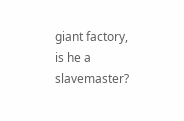giant factory, is he a slavemaster?